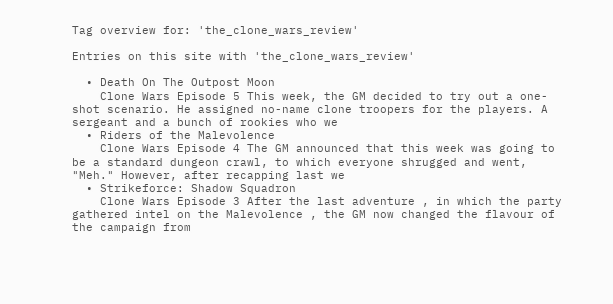Tag overview for: 'the_clone_wars_review'

Entries on this site with 'the_clone_wars_review'

  • Death On The Outpost Moon
    Clone Wars Episode 5 This week, the GM decided to try out a one-shot scenario. He assigned no-name clone troopers for the players. A sergeant and a bunch of rookies who we
  • Riders of the Malevolence
    Clone Wars Episode 4 The GM announced that this week was going to be a standard dungeon crawl, to which everyone shrugged and went, "Meh." However, after recapping last we
  • Strikeforce: Shadow Squadron
    Clone Wars Episode 3 After the last adventure , in which the party gathered intel on the Malevolence , the GM now changed the flavour of the campaign from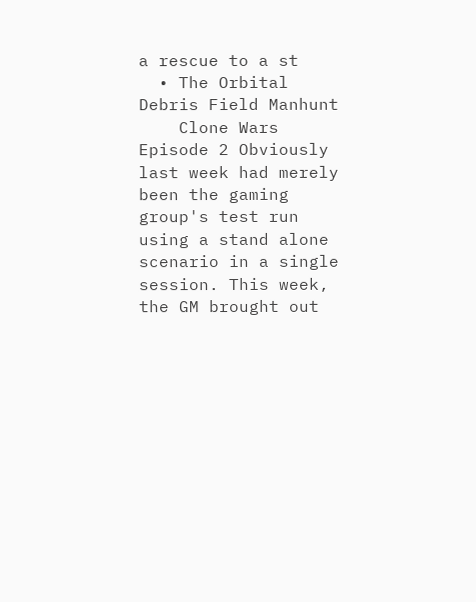a rescue to a st
  • The Orbital Debris Field Manhunt
    Clone Wars Episode 2 Obviously last week had merely been the gaming group's test run using a stand alone scenario in a single session. This week, the GM brought out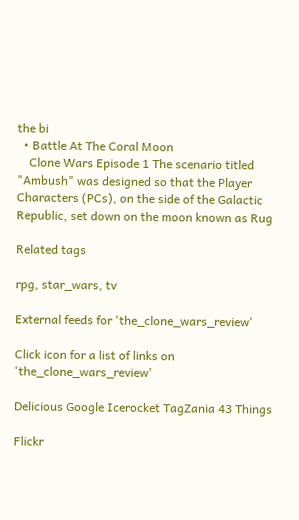the bi
  • Battle At The Coral Moon
    Clone Wars Episode 1 The scenario titled "Ambush" was designed so that the Player Characters (PCs), on the side of the Galactic Republic, set down on the moon known as Rug

Related tags

rpg, star_wars, tv

External feeds for 'the_clone_wars_review'

Click icon for a list of links on 'the_clone_wars_review'

Delicious Google Icerocket TagZania 43 Things

Flickr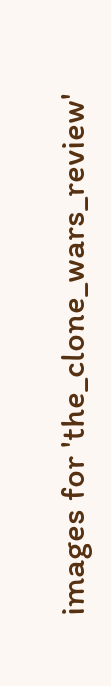images for 'the_clone_wars_review'